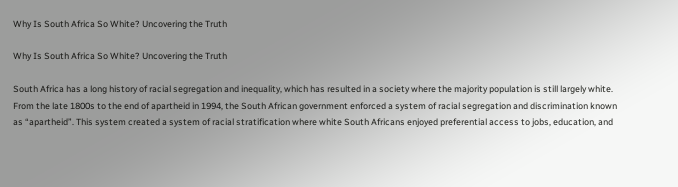Why Is South Africa So White? Uncovering the Truth

Why Is South Africa So White? Uncovering the Truth

South Africa has a long history of racial segregation and inequality, which has resulted in a society where the majority population is still largely white. From the late 1800s to the end of apartheid in 1994, the South African government enforced a system of racial segregation and discrimination known as “apartheid”. This system created a system of racial stratification where white South Africans enjoyed preferential access to jobs, education, and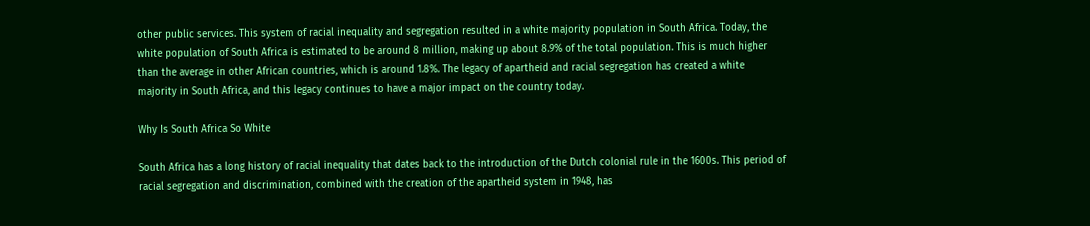other public services. This system of racial inequality and segregation resulted in a white majority population in South Africa. Today, the white population of South Africa is estimated to be around 8 million, making up about 8.9% of the total population. This is much higher than the average in other African countries, which is around 1.8%. The legacy of apartheid and racial segregation has created a white majority in South Africa, and this legacy continues to have a major impact on the country today.

Why Is South Africa So White

South Africa has a long history of racial inequality that dates back to the introduction of the Dutch colonial rule in the 1600s. This period of racial segregation and discrimination, combined with the creation of the apartheid system in 1948, has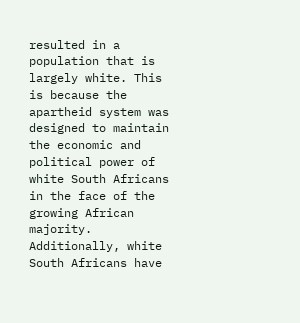resulted in a population that is largely white. This is because the apartheid system was designed to maintain the economic and political power of white South Africans in the face of the growing African majority. Additionally, white South Africans have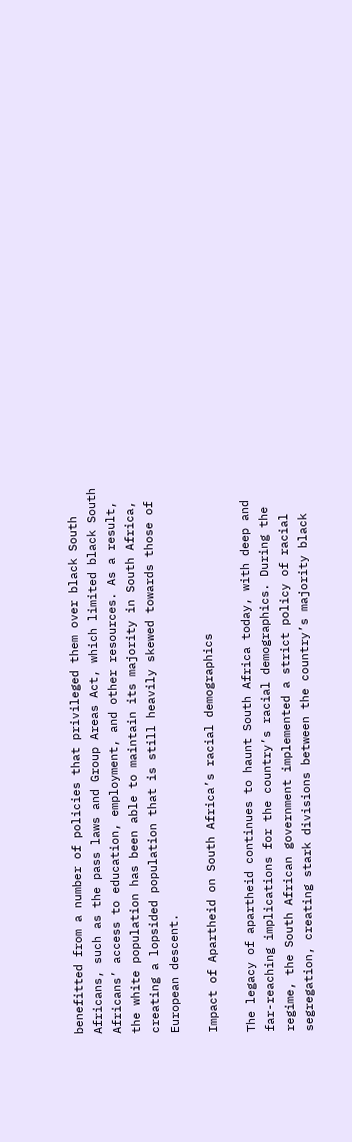benefitted from a number of policies that privileged them over black South Africans, such as the pass laws and Group Areas Act, which limited black South Africans’ access to education, employment, and other resources. As a result, the white population has been able to maintain its majority in South Africa, creating a lopsided population that is still heavily skewed towards those of European descent.

Impact of Apartheid on South Africa’s racial demographics

The legacy of apartheid continues to haunt South Africa today, with deep and far-reaching implications for the country’s racial demographics. During the regime, the South African government implemented a strict policy of racial segregation, creating stark divisions between the country’s majority black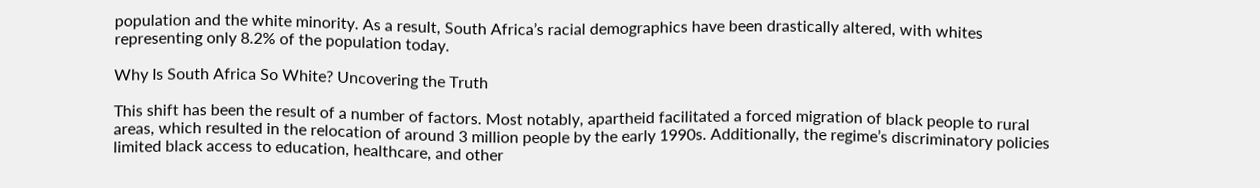population and the white minority. As a result, South Africa’s racial demographics have been drastically altered, with whites representing only 8.2% of the population today.

Why Is South Africa So White? Uncovering the Truth

This shift has been the result of a number of factors. Most notably, apartheid facilitated a forced migration of black people to rural areas, which resulted in the relocation of around 3 million people by the early 1990s. Additionally, the regime’s discriminatory policies limited black access to education, healthcare, and other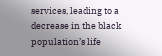services, leading to a decrease in the black population’s life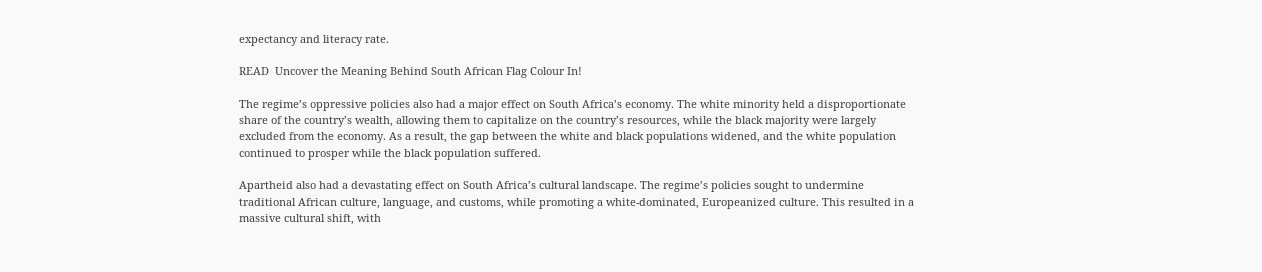expectancy and literacy rate.

READ  Uncover the Meaning Behind South African Flag Colour In!

The regime’s oppressive policies also had a major effect on South Africa’s economy. The white minority held a disproportionate share of the country’s wealth, allowing them to capitalize on the country’s resources, while the black majority were largely excluded from the economy. As a result, the gap between the white and black populations widened, and the white population continued to prosper while the black population suffered.

Apartheid also had a devastating effect on South Africa’s cultural landscape. The regime’s policies sought to undermine traditional African culture, language, and customs, while promoting a white-dominated, Europeanized culture. This resulted in a massive cultural shift, with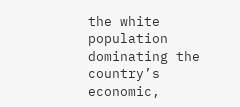the white population dominating the country’s economic,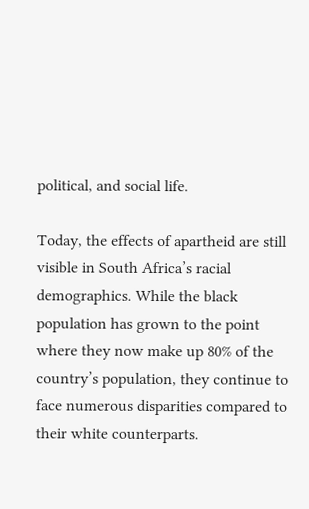political, and social life.

Today, the effects of apartheid are still visible in South Africa’s racial demographics. While the black population has grown to the point where they now make up 80% of the country’s population, they continue to face numerous disparities compared to their white counterparts.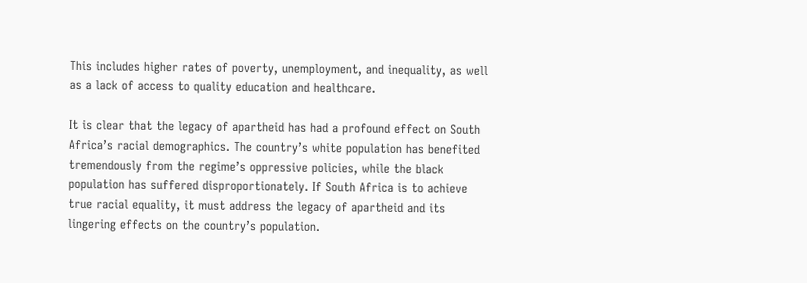This includes higher rates of poverty, unemployment, and inequality, as well as a lack of access to quality education and healthcare.

It is clear that the legacy of apartheid has had a profound effect on South Africa’s racial demographics. The country’s white population has benefited tremendously from the regime’s oppressive policies, while the black population has suffered disproportionately. If South Africa is to achieve true racial equality, it must address the legacy of apartheid and its lingering effects on the country’s population.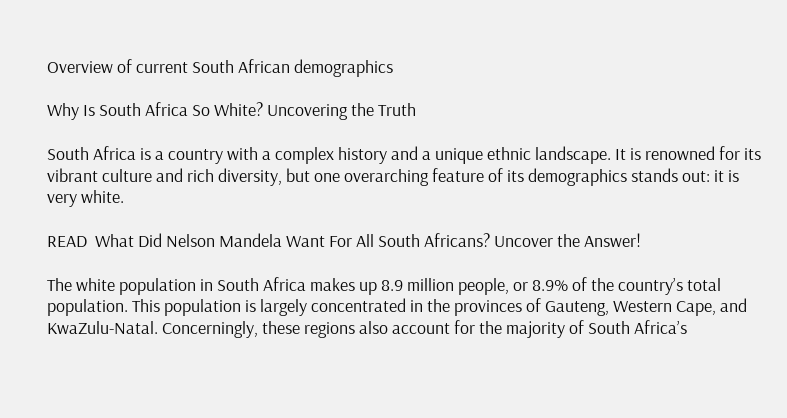Overview of current South African demographics

Why Is South Africa So White? Uncovering the Truth

South Africa is a country with a complex history and a unique ethnic landscape. It is renowned for its vibrant culture and rich diversity, but one overarching feature of its demographics stands out: it is very white.

READ  What Did Nelson Mandela Want For All South Africans? Uncover the Answer!

The white population in South Africa makes up 8.9 million people, or 8.9% of the country’s total population. This population is largely concentrated in the provinces of Gauteng, Western Cape, and KwaZulu-Natal. Concerningly, these regions also account for the majority of South Africa’s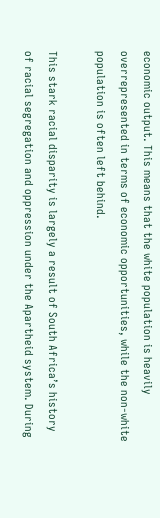economic output. This means that the white population is heavily overrepresented in terms of economic opportunities, while the non-white population is often left behind.

This stark racial disparity is largely a result of South Africa’s history of racial segregation and oppression under the Apartheid system. During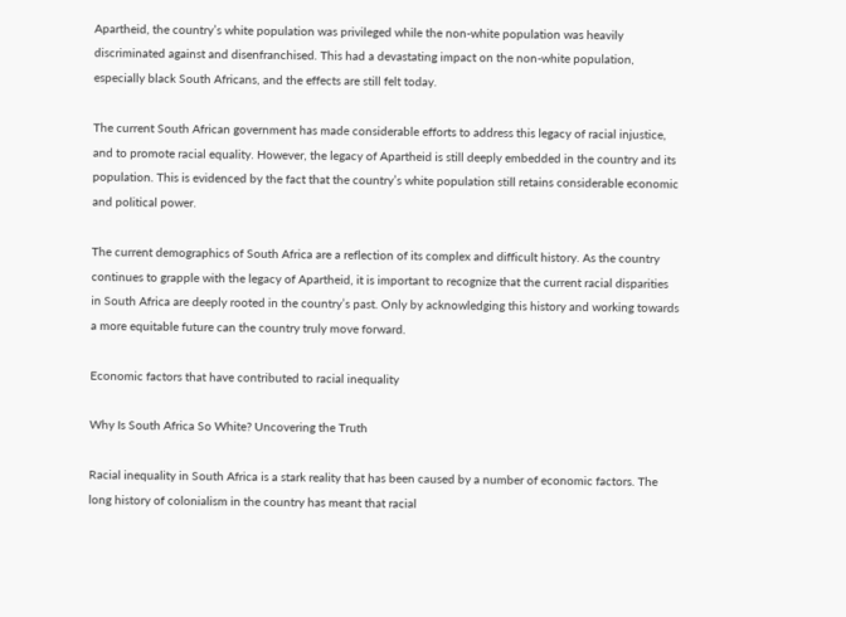Apartheid, the country’s white population was privileged while the non-white population was heavily discriminated against and disenfranchised. This had a devastating impact on the non-white population, especially black South Africans, and the effects are still felt today.

The current South African government has made considerable efforts to address this legacy of racial injustice, and to promote racial equality. However, the legacy of Apartheid is still deeply embedded in the country and its population. This is evidenced by the fact that the country’s white population still retains considerable economic and political power.

The current demographics of South Africa are a reflection of its complex and difficult history. As the country continues to grapple with the legacy of Apartheid, it is important to recognize that the current racial disparities in South Africa are deeply rooted in the country’s past. Only by acknowledging this history and working towards a more equitable future can the country truly move forward.

Economic factors that have contributed to racial inequality

Why Is South Africa So White? Uncovering the Truth

Racial inequality in South Africa is a stark reality that has been caused by a number of economic factors. The long history of colonialism in the country has meant that racial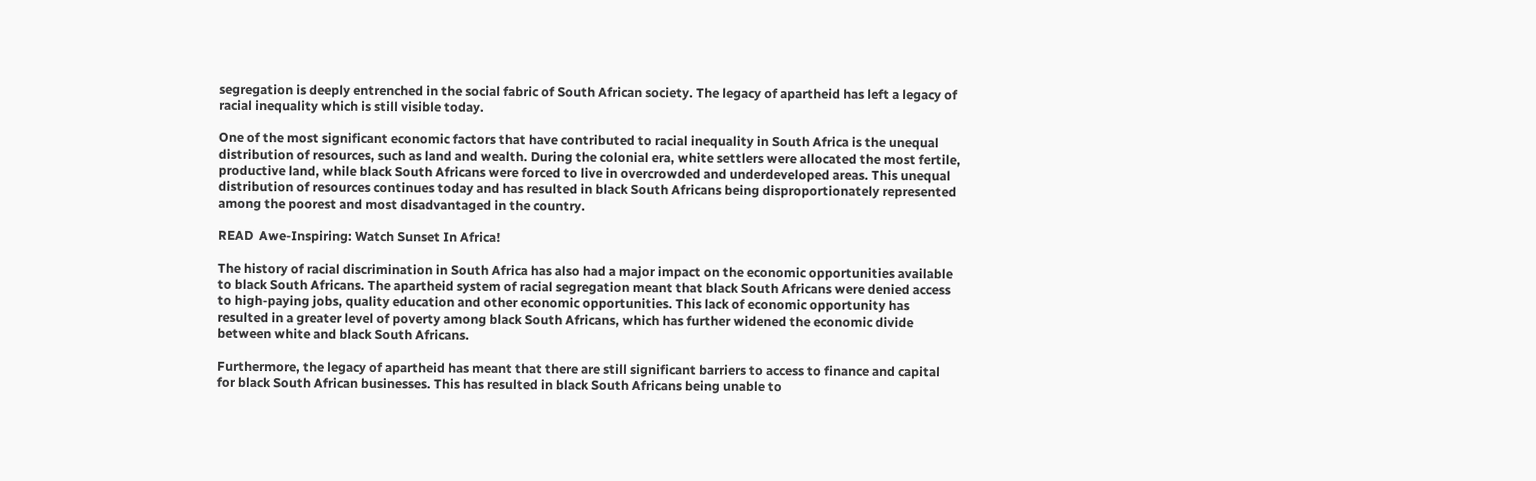segregation is deeply entrenched in the social fabric of South African society. The legacy of apartheid has left a legacy of racial inequality which is still visible today.

One of the most significant economic factors that have contributed to racial inequality in South Africa is the unequal distribution of resources, such as land and wealth. During the colonial era, white settlers were allocated the most fertile, productive land, while black South Africans were forced to live in overcrowded and underdeveloped areas. This unequal distribution of resources continues today and has resulted in black South Africans being disproportionately represented among the poorest and most disadvantaged in the country.

READ  Awe-Inspiring: Watch Sunset In Africa!

The history of racial discrimination in South Africa has also had a major impact on the economic opportunities available to black South Africans. The apartheid system of racial segregation meant that black South Africans were denied access to high-paying jobs, quality education and other economic opportunities. This lack of economic opportunity has resulted in a greater level of poverty among black South Africans, which has further widened the economic divide between white and black South Africans.

Furthermore, the legacy of apartheid has meant that there are still significant barriers to access to finance and capital for black South African businesses. This has resulted in black South Africans being unable to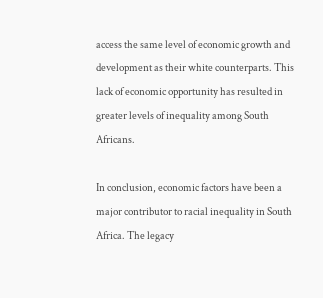access the same level of economic growth and development as their white counterparts. This lack of economic opportunity has resulted in greater levels of inequality among South Africans.

In conclusion, economic factors have been a major contributor to racial inequality in South Africa. The legacy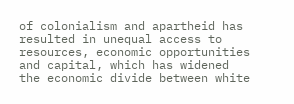of colonialism and apartheid has resulted in unequal access to resources, economic opportunities and capital, which has widened the economic divide between white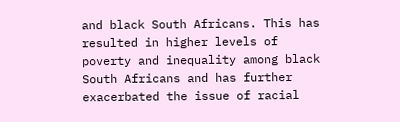and black South Africans. This has resulted in higher levels of poverty and inequality among black South Africans and has further exacerbated the issue of racial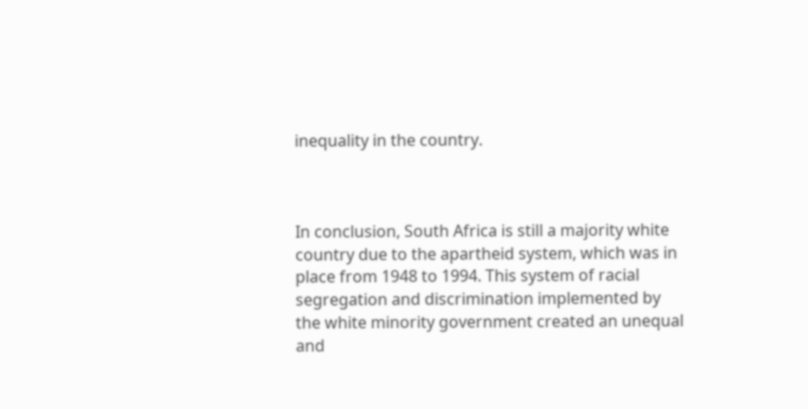inequality in the country.



In conclusion, South Africa is still a majority white country due to the apartheid system, which was in place from 1948 to 1994. This system of racial segregation and discrimination implemented by the white minority government created an unequal and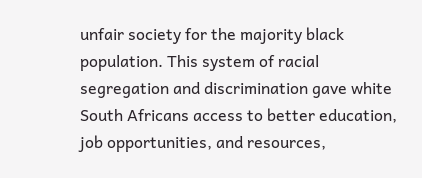unfair society for the majority black population. This system of racial segregation and discrimination gave white South Africans access to better education, job opportunities, and resources,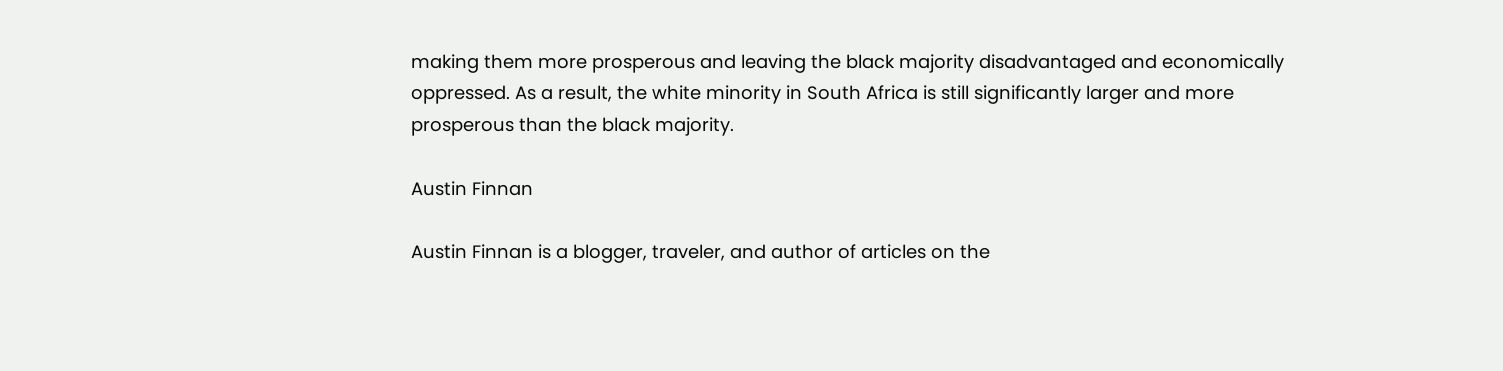making them more prosperous and leaving the black majority disadvantaged and economically oppressed. As a result, the white minority in South Africa is still significantly larger and more prosperous than the black majority.

Austin Finnan

Austin Finnan is a blogger, traveler, and author of articles on the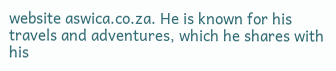website aswica.co.za. He is known for his travels and adventures, which he shares with his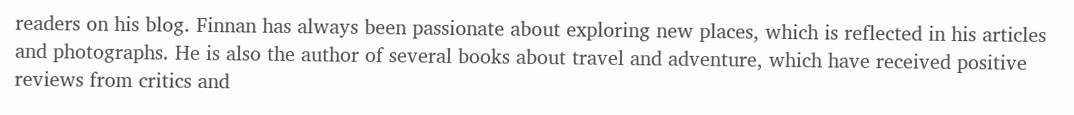readers on his blog. Finnan has always been passionate about exploring new places, which is reflected in his articles and photographs. He is also the author of several books about travel and adventure, which have received positive reviews from critics and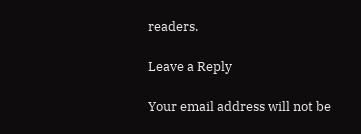readers.

Leave a Reply

Your email address will not be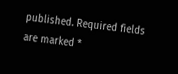published. Required fields are marked *